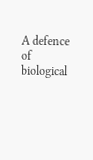A defence of biological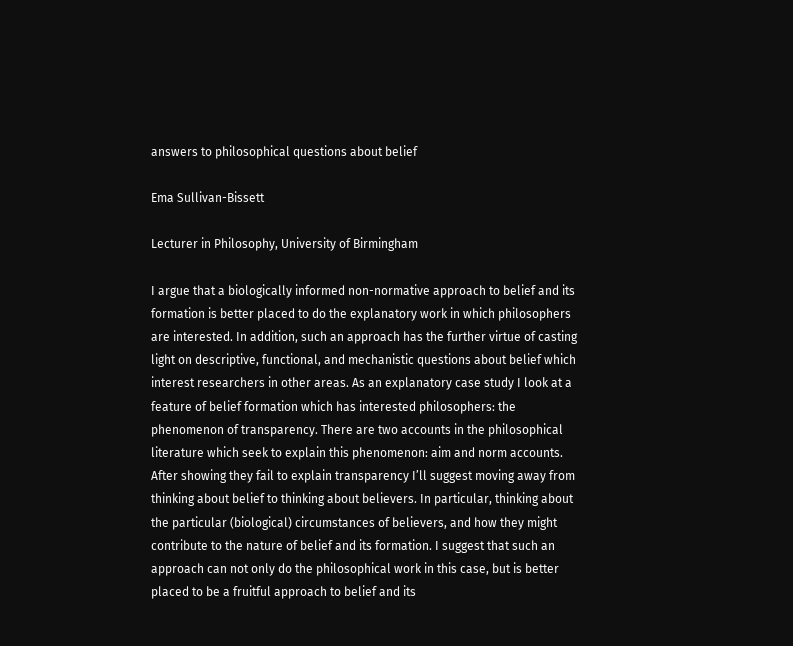answers to philosophical questions about belief

Ema Sullivan-Bissett

Lecturer in Philosophy, University of Birmingham

I argue that a biologically informed non-normative approach to belief and its formation is better placed to do the explanatory work in which philosophers are interested. In addition, such an approach has the further virtue of casting light on descriptive, functional, and mechanistic questions about belief which interest researchers in other areas. As an explanatory case study I look at a feature of belief formation which has interested philosophers: the phenomenon of transparency. There are two accounts in the philosophical literature which seek to explain this phenomenon: aim and norm accounts. After showing they fail to explain transparency I’ll suggest moving away from thinking about belief to thinking about believers. In particular, thinking about the particular (biological) circumstances of believers, and how they might contribute to the nature of belief and its formation. I suggest that such an approach can not only do the philosophical work in this case, but is better placed to be a fruitful approach to belief and its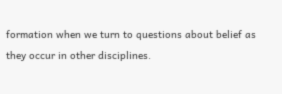formation when we turn to questions about belief as they occur in other disciplines.